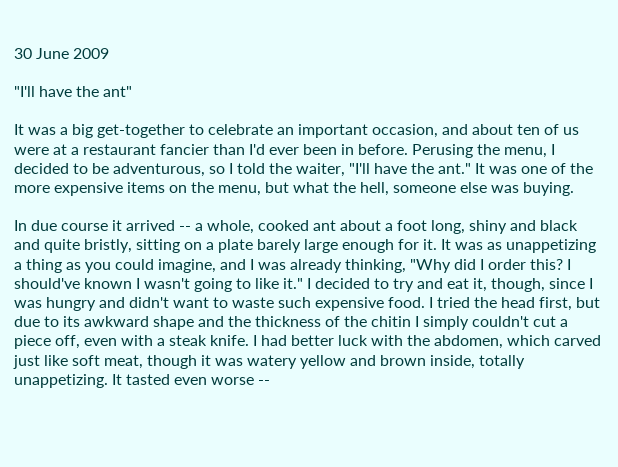30 June 2009

"I'll have the ant"

It was a big get-together to celebrate an important occasion, and about ten of us were at a restaurant fancier than I'd ever been in before. Perusing the menu, I decided to be adventurous, so I told the waiter, "I'll have the ant." It was one of the more expensive items on the menu, but what the hell, someone else was buying.

In due course it arrived -- a whole, cooked ant about a foot long, shiny and black and quite bristly, sitting on a plate barely large enough for it. It was as unappetizing a thing as you could imagine, and I was already thinking, "Why did I order this? I should've known I wasn't going to like it." I decided to try and eat it, though, since I was hungry and didn't want to waste such expensive food. I tried the head first, but due to its awkward shape and the thickness of the chitin I simply couldn't cut a piece off, even with a steak knife. I had better luck with the abdomen, which carved just like soft meat, though it was watery yellow and brown inside, totally unappetizing. It tasted even worse --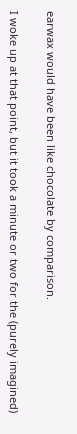earwax would have been like chocolate by comparison.

I woke up at that point, but it took a minute or two for the (purely imagined)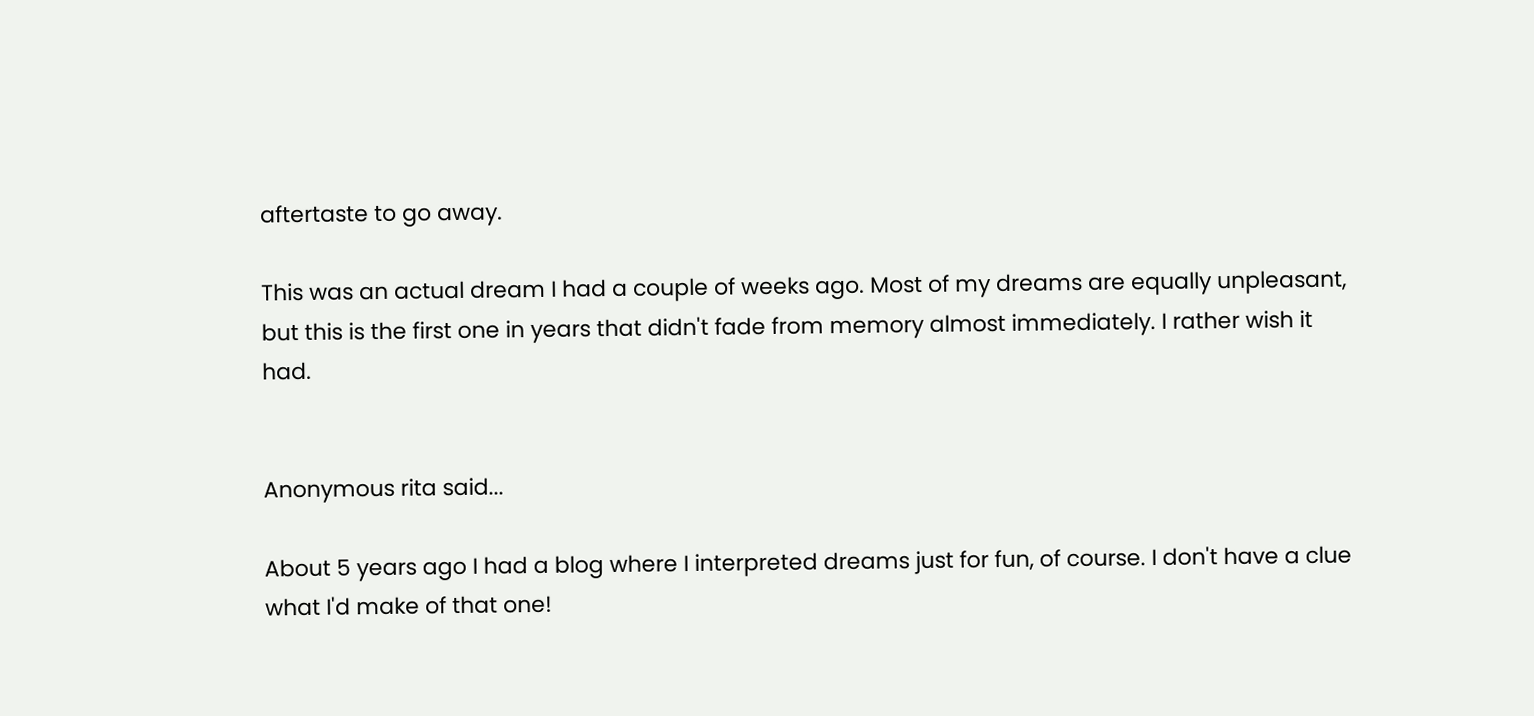aftertaste to go away.

This was an actual dream I had a couple of weeks ago. Most of my dreams are equally unpleasant, but this is the first one in years that didn't fade from memory almost immediately. I rather wish it had.


Anonymous rita said...

About 5 years ago I had a blog where I interpreted dreams just for fun, of course. I don't have a clue what I'd make of that one!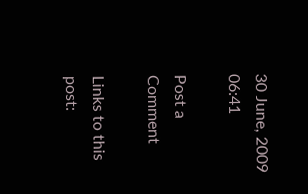30 June, 2009 06:41

Post a Comment

Links to this post: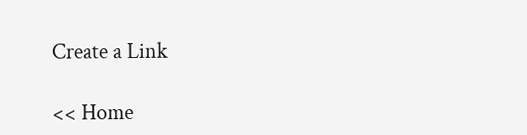Create a Link

<< Home